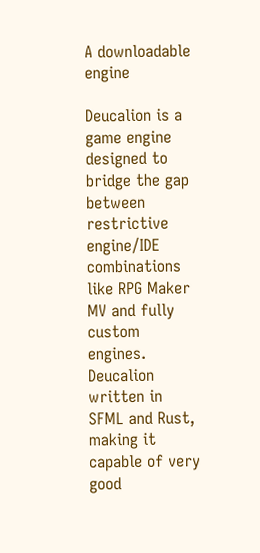A downloadable engine

Deucalion is a game engine designed to bridge the gap between restrictive engine/IDE combinations like RPG Maker MV and fully custom engines. Deucalion written in SFML and Rust, making it capable of very good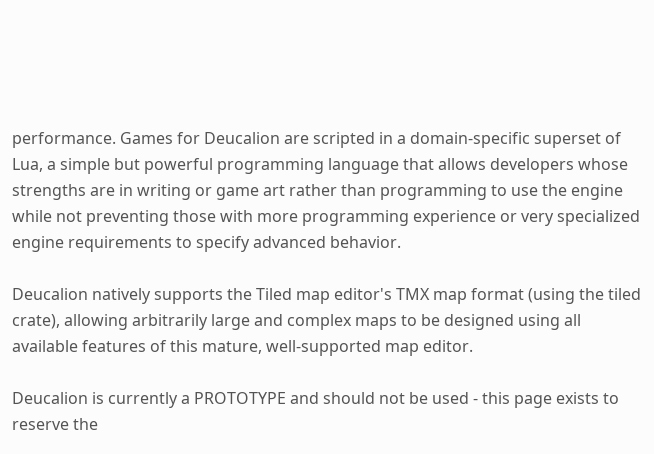performance. Games for Deucalion are scripted in a domain-specific superset of Lua, a simple but powerful programming language that allows developers whose strengths are in writing or game art rather than programming to use the engine while not preventing those with more programming experience or very specialized engine requirements to specify advanced behavior.

Deucalion natively supports the Tiled map editor's TMX map format (using the tiled crate), allowing arbitrarily large and complex maps to be designed using all available features of this mature, well-supported map editor.

Deucalion is currently a PROTOTYPE and should not be used - this page exists to reserve the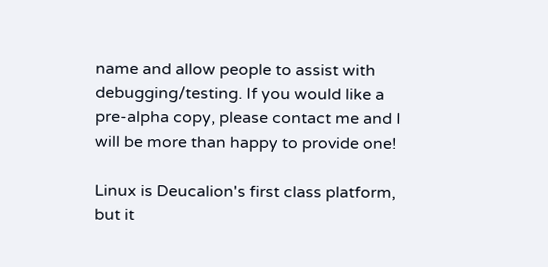name and allow people to assist with debugging/testing. If you would like a pre-alpha copy, please contact me and I will be more than happy to provide one!

Linux is Deucalion's first class platform, but it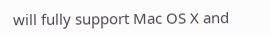will fully support Mac OS X and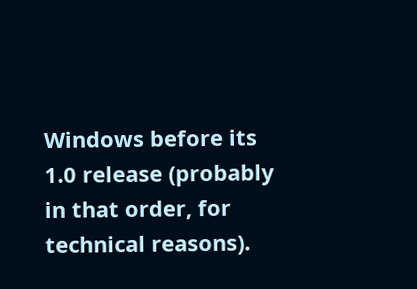Windows before its 1.0 release (probably in that order, for technical reasons).